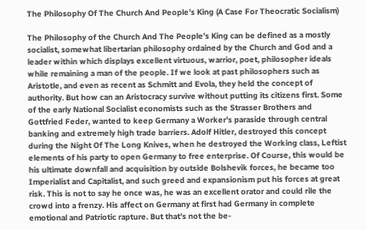The Philosophy Of The Church And People’s King (A Case For Theocratic Socialism)

The Philosophy of the Church And The People’s King can be defined as a mostly socialist, somewhat libertarian philosophy ordained by the Church and God and a leader within which displays excellent virtuous, warrior, poet, philosopher ideals while remaining a man of the people. If we look at past philosophers such as Aristotle, and even as recent as Schmitt and Evola, they held the concept of authority. But how can an Aristocracy survive without putting its citizens first. Some of the early National Socialist economists such as the Strasser Brothers and Gottfried Feder, wanted to keep Germany a Worker’s paraside through central banking and extremely high trade barriers. Adolf Hitler, destroyed this concept during the Night Of The Long Knives, when he destroyed the Working class, Leftist elements of his party to open Germany to free enterprise. Of Course, this would be his ultimate downfall and acquisition by outside Bolshevik forces, he became too Imperialist and Capitalist, and such greed and expansionism put his forces at great risk. This is not to say he once was, he was an excellent orator and could rile the crowd into a frenzy. His affect on Germany at first had Germany in complete emotional and Patriotic rapture. But that’s not the be-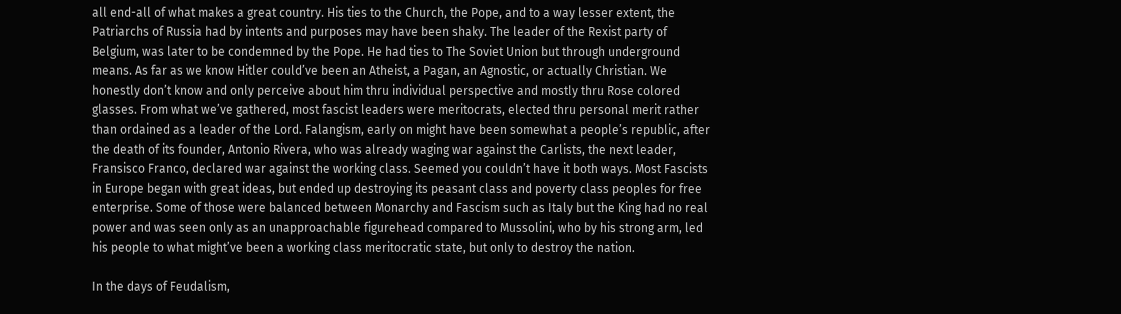all end-all of what makes a great country. His ties to the Church, the Pope, and to a way lesser extent, the Patriarchs of Russia had by intents and purposes may have been shaky. The leader of the Rexist party of Belgium, was later to be condemned by the Pope. He had ties to The Soviet Union but through underground means. As far as we know Hitler could’ve been an Atheist, a Pagan, an Agnostic, or actually Christian. We honestly don’t know and only perceive about him thru individual perspective and mostly thru Rose colored glasses. From what we’ve gathered, most fascist leaders were meritocrats, elected thru personal merit rather than ordained as a leader of the Lord. Falangism, early on might have been somewhat a people’s republic, after the death of its founder, Antonio Rivera, who was already waging war against the Carlists, the next leader, Fransisco Franco, declared war against the working class. Seemed you couldn’t have it both ways. Most Fascists in Europe began with great ideas, but ended up destroying its peasant class and poverty class peoples for free enterprise. Some of those were balanced between Monarchy and Fascism such as Italy but the King had no real power and was seen only as an unapproachable figurehead compared to Mussolini, who by his strong arm, led his people to what might’ve been a working class meritocratic state, but only to destroy the nation.

In the days of Feudalism,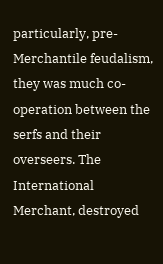particularly, pre-Merchantile feudalism, they was much co-operation between the serfs and their overseers. The International Merchant, destroyed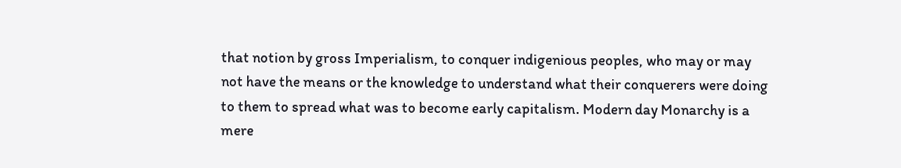that notion by gross Imperialism, to conquer indigenious peoples, who may or may not have the means or the knowledge to understand what their conquerers were doing to them to spread what was to become early capitalism. Modern day Monarchy is a mere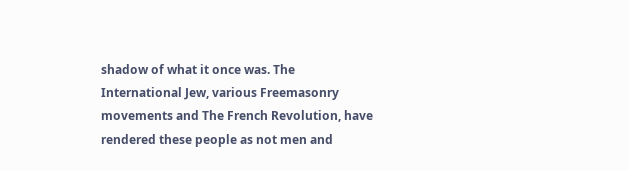shadow of what it once was. The International Jew, various Freemasonry movements and The French Revolution, have rendered these people as not men and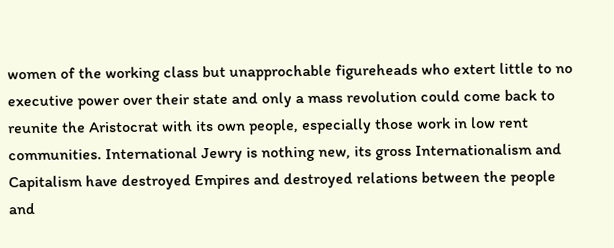women of the working class but unapprochable figureheads who extert little to no executive power over their state and only a mass revolution could come back to reunite the Aristocrat with its own people, especially those work in low rent communities. International Jewry is nothing new, its gross Internationalism and Capitalism have destroyed Empires and destroyed relations between the people and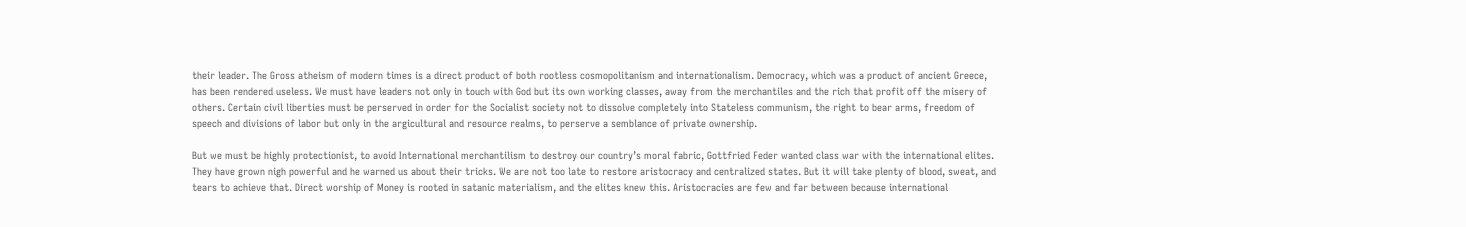their leader. The Gross atheism of modern times is a direct product of both rootless cosmopolitanism and internationalism. Democracy, which was a product of ancient Greece, has been rendered useless. We must have leaders not only in touch with God but its own working classes, away from the merchantiles and the rich that profit off the misery of others. Certain civil liberties must be perserved in order for the Socialist society not to dissolve completely into Stateless communism, the right to bear arms, freedom of speech and divisions of labor but only in the argicultural and resource realms, to perserve a semblance of private ownership.

But we must be highly protectionist, to avoid International merchantilism to destroy our country’s moral fabric, Gottfried Feder wanted class war with the international elites. They have grown nigh powerful and he warned us about their tricks. We are not too late to restore aristocracy and centralized states. But it will take plenty of blood, sweat, and tears to achieve that. Direct worship of Money is rooted in satanic materialism, and the elites knew this. Aristocracies are few and far between because international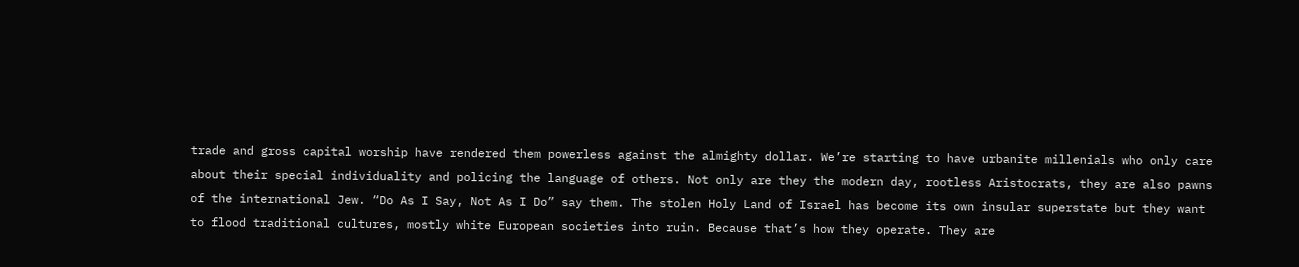trade and gross capital worship have rendered them powerless against the almighty dollar. We’re starting to have urbanite millenials who only care about their special individuality and policing the language of others. Not only are they the modern day, rootless Aristocrats, they are also pawns of the international Jew. “Do As I Say, Not As I Do” say them. The stolen Holy Land of Israel has become its own insular superstate but they want to flood traditional cultures, mostly white European societies into ruin. Because that’s how they operate. They are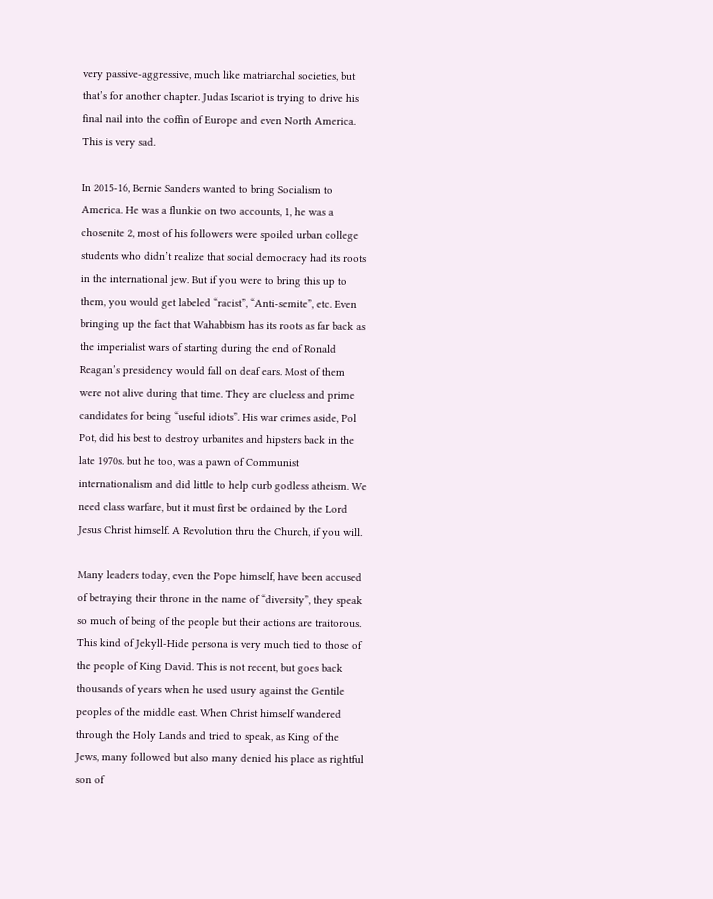very passive-aggressive, much like matriarchal societies, but that’s for another chapter. Judas Iscariot is trying to drive his final nail into the coffin of Europe and even North America. This is very sad.

In 2015-16, Bernie Sanders wanted to bring Socialism to America. He was a flunkie on two accounts, 1, he was a chosenite 2, most of his followers were spoiled urban college students who didn’t realize that social democracy had its roots in the international jew. But if you were to bring this up to them, you would get labeled “racist”, “Anti-semite”, etc. Even bringing up the fact that Wahabbism has its roots as far back as the imperialist wars of starting during the end of Ronald Reagan’s presidency would fall on deaf ears. Most of them were not alive during that time. They are clueless and prime candidates for being “useful idiots”. His war crimes aside, Pol Pot, did his best to destroy urbanites and hipsters back in the late 1970s. but he too, was a pawn of Communist internationalism and did little to help curb godless atheism. We need class warfare, but it must first be ordained by the Lord Jesus Christ himself. A Revolution thru the Church, if you will.

Many leaders today, even the Pope himself, have been accused of betraying their throne in the name of “diversity”, they speak so much of being of the people but their actions are traitorous. This kind of Jekyll-Hide persona is very much tied to those of the people of King David. This is not recent, but goes back thousands of years when he used usury against the Gentile peoples of the middle east. When Christ himself wandered through the Holy Lands and tried to speak, as King of the Jews, many followed but also many denied his place as rightful son of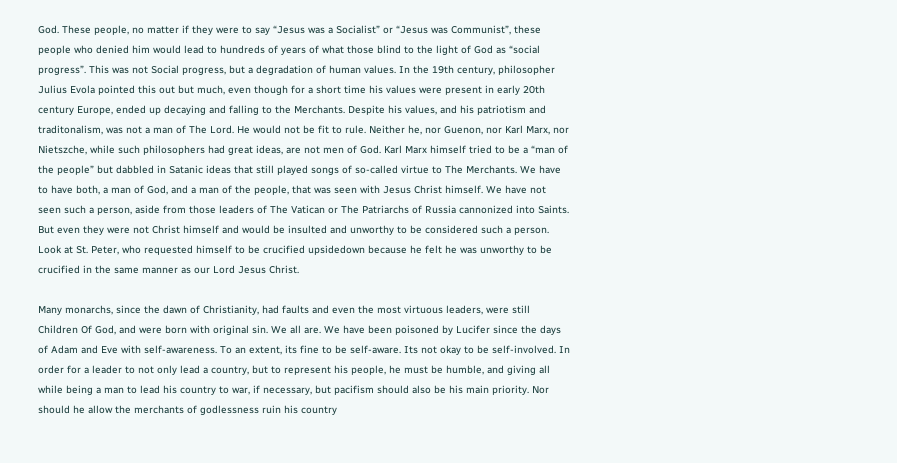God. These people, no matter if they were to say “Jesus was a Socialist” or “Jesus was Communist”, these people who denied him would lead to hundreds of years of what those blind to the light of God as “social progress”. This was not Social progress, but a degradation of human values. In the 19th century, philosopher Julius Evola pointed this out but much, even though for a short time his values were present in early 20th century Europe, ended up decaying and falling to the Merchants. Despite his values, and his patriotism and traditonalism, was not a man of The Lord. He would not be fit to rule. Neither he, nor Guenon, nor Karl Marx, nor Nietszche, while such philosophers had great ideas, are not men of God. Karl Marx himself tried to be a “man of the people” but dabbled in Satanic ideas that still played songs of so-called virtue to The Merchants. We have to have both, a man of God, and a man of the people, that was seen with Jesus Christ himself. We have not seen such a person, aside from those leaders of The Vatican or The Patriarchs of Russia cannonized into Saints. But even they were not Christ himself and would be insulted and unworthy to be considered such a person. Look at St. Peter, who requested himself to be crucified upsidedown because he felt he was unworthy to be crucified in the same manner as our Lord Jesus Christ.

Many monarchs, since the dawn of Christianity, had faults and even the most virtuous leaders, were still Children Of God, and were born with original sin. We all are. We have been poisoned by Lucifer since the days of Adam and Eve with self-awareness. To an extent, its fine to be self-aware. Its not okay to be self-involved. In order for a leader to not only lead a country, but to represent his people, he must be humble, and giving all while being a man to lead his country to war, if necessary, but pacifism should also be his main priority. Nor should he allow the merchants of godlessness ruin his country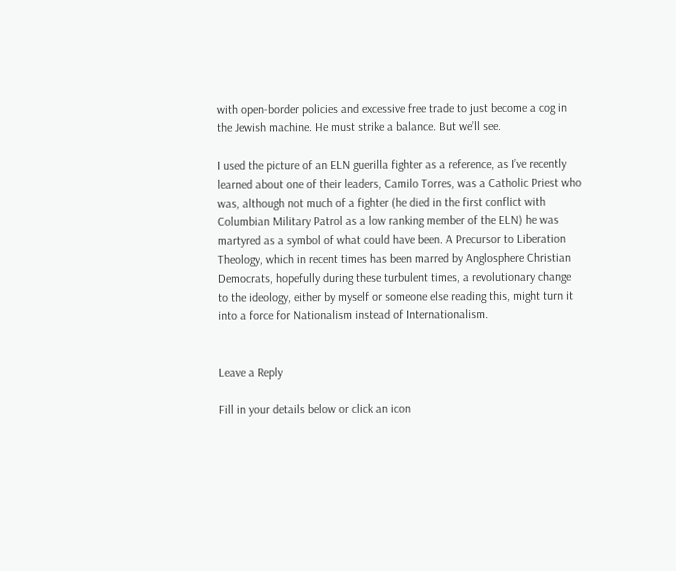with open-border policies and excessive free trade to just become a cog in the Jewish machine. He must strike a balance. But we’ll see.

I used the picture of an ELN guerilla fighter as a reference, as I’ve recently learned about one of their leaders, Camilo Torres, was a Catholic Priest who was, although not much of a fighter (he died in the first conflict with Columbian Military Patrol as a low ranking member of the ELN) he was martyred as a symbol of what could have been. A Precursor to Liberation Theology, which in recent times has been marred by Anglosphere Christian Democrats, hopefully during these turbulent times, a revolutionary change to the ideology, either by myself or someone else reading this, might turn it into a force for Nationalism instead of Internationalism.


Leave a Reply

Fill in your details below or click an icon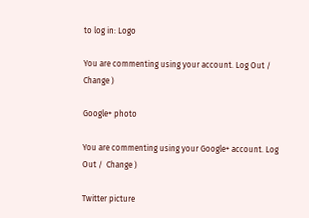to log in: Logo

You are commenting using your account. Log Out /  Change )

Google+ photo

You are commenting using your Google+ account. Log Out /  Change )

Twitter picture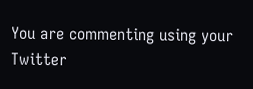You are commenting using your Twitter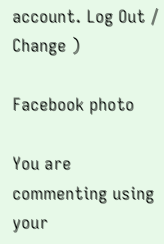account. Log Out /  Change )

Facebook photo

You are commenting using your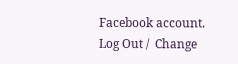Facebook account. Log Out /  Change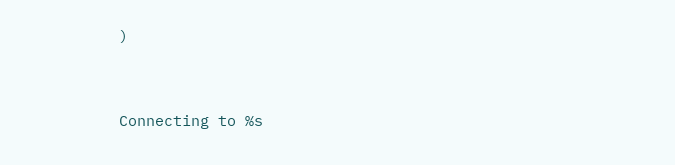)


Connecting to %s